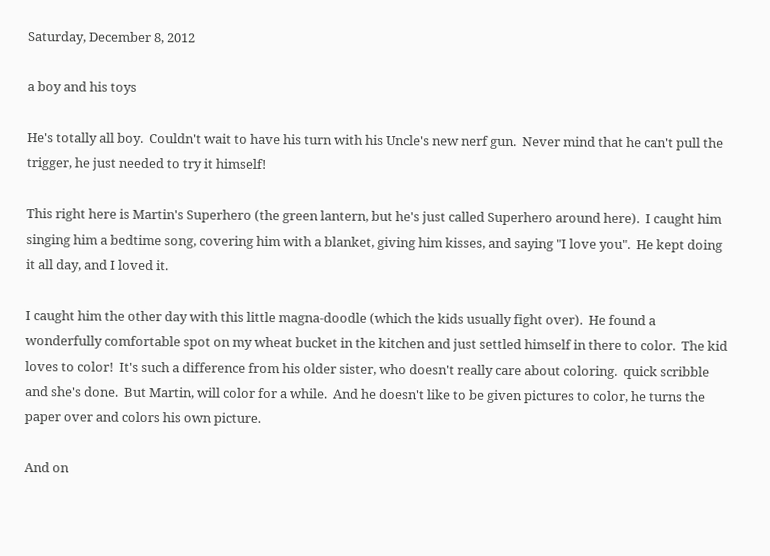Saturday, December 8, 2012

a boy and his toys

He's totally all boy.  Couldn't wait to have his turn with his Uncle's new nerf gun.  Never mind that he can't pull the trigger, he just needed to try it himself!

This right here is Martin's Superhero (the green lantern, but he's just called Superhero around here).  I caught him singing him a bedtime song, covering him with a blanket, giving him kisses, and saying "I love you".  He kept doing it all day, and I loved it.

I caught him the other day with this little magna-doodle (which the kids usually fight over).  He found a wonderfully comfortable spot on my wheat bucket in the kitchen and just settled himself in there to color.  The kid loves to color!  It's such a difference from his older sister, who doesn't really care about coloring.  quick scribble and she's done.  But Martin, will color for a while.  And he doesn't like to be given pictures to color, he turns the paper over and colors his own picture.

And on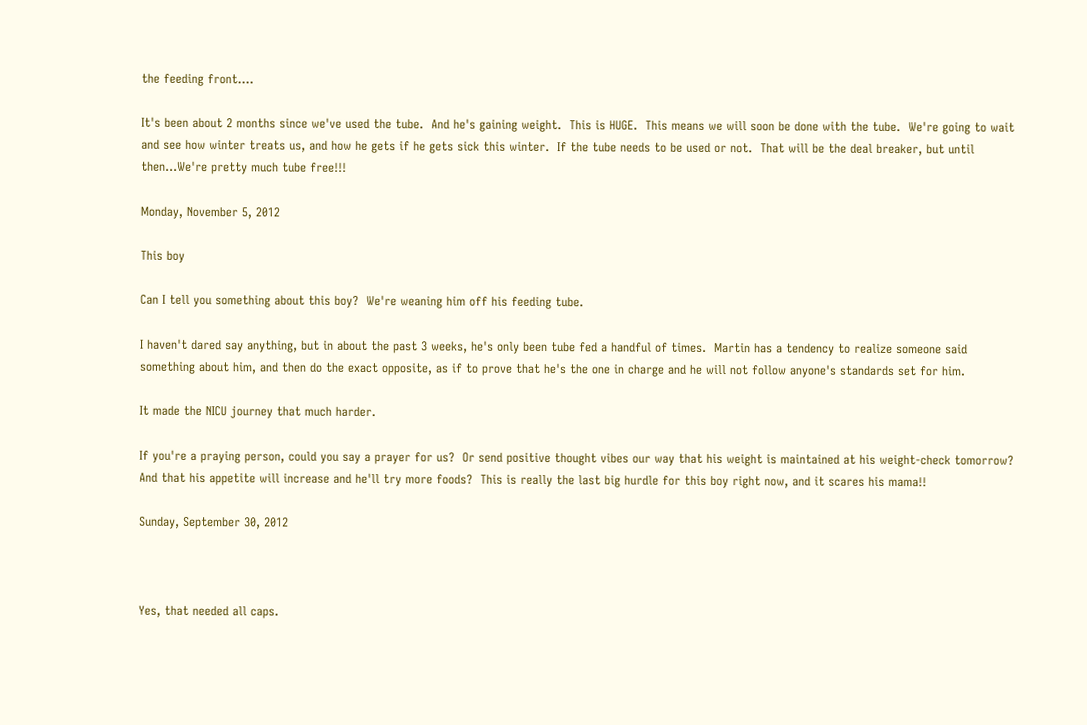the feeding front....

It's been about 2 months since we've used the tube.  And he's gaining weight.  This is HUGE.  This means we will soon be done with the tube.  We're going to wait and see how winter treats us, and how he gets if he gets sick this winter.  If the tube needs to be used or not.  That will be the deal breaker, but until then...We're pretty much tube free!!!

Monday, November 5, 2012

This boy

Can I tell you something about this boy?  We're weaning him off his feeding tube.

I haven't dared say anything, but in about the past 3 weeks, he's only been tube fed a handful of times.  Martin has a tendency to realize someone said something about him, and then do the exact opposite, as if to prove that he's the one in charge and he will not follow anyone's standards set for him.

It made the NICU journey that much harder.

If you're a praying person, could you say a prayer for us?  Or send positive thought vibes our way that his weight is maintained at his weight-check tomorrow? And that his appetite will increase and he'll try more foods?  This is really the last big hurdle for this boy right now, and it scares his mama!!

Sunday, September 30, 2012



Yes, that needed all caps.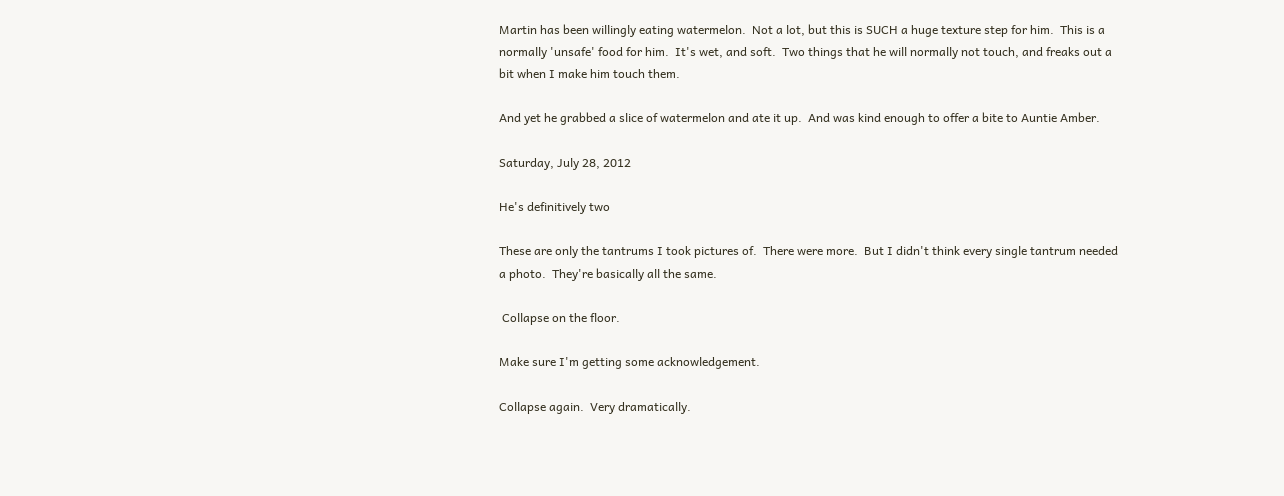Martin has been willingly eating watermelon.  Not a lot, but this is SUCH a huge texture step for him.  This is a normally 'unsafe' food for him.  It's wet, and soft.  Two things that he will normally not touch, and freaks out a bit when I make him touch them.

And yet he grabbed a slice of watermelon and ate it up.  And was kind enough to offer a bite to Auntie Amber.

Saturday, July 28, 2012

He's definitively two

These are only the tantrums I took pictures of.  There were more.  But I didn't think every single tantrum needed a photo.  They're basically all the same.

 Collapse on the floor.

Make sure I'm getting some acknowledgement.

Collapse again.  Very dramatically.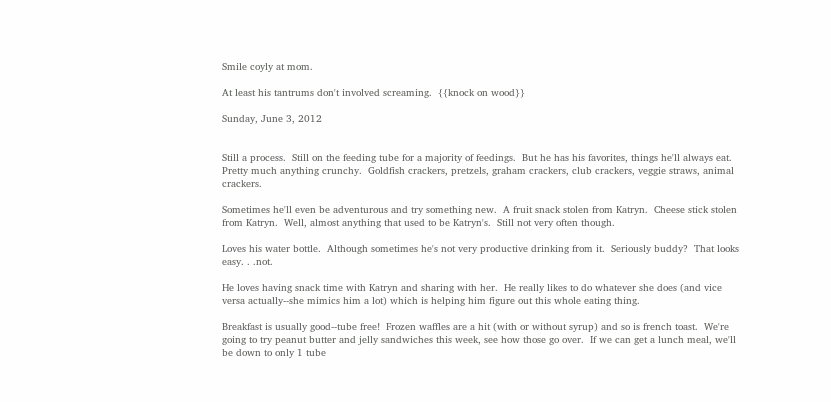Smile coyly at mom.

At least his tantrums don't involved screaming.  {{knock on wood}}

Sunday, June 3, 2012


Still a process.  Still on the feeding tube for a majority of feedings.  But he has his favorites, things he'll always eat.  Pretty much anything crunchy.  Goldfish crackers, pretzels, graham crackers, club crackers, veggie straws, animal crackers.

Sometimes he'll even be adventurous and try something new.  A fruit snack stolen from Katryn.  Cheese stick stolen from Katryn.  Well, almost anything that used to be Katryn's.  Still not very often though.

Loves his water bottle.  Although sometimes he's not very productive drinking from it.  Seriously buddy?  That looks easy. . .not.

He loves having snack time with Katryn and sharing with her.  He really likes to do whatever she does (and vice versa actually--she mimics him a lot) which is helping him figure out this whole eating thing.

Breakfast is usually good--tube free!  Frozen waffles are a hit (with or without syrup) and so is french toast.  We're going to try peanut butter and jelly sandwiches this week, see how those go over.  If we can get a lunch meal, we'll be down to only 1 tube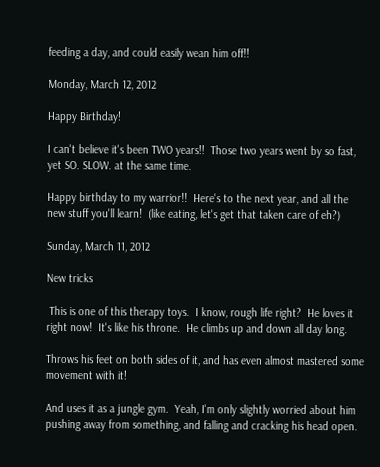feeding a day, and could easily wean him off!!

Monday, March 12, 2012

Happy Birthday!

I can't believe it's been TWO years!!  Those two years went by so fast, yet SO. SLOW. at the same time.

Happy birthday to my warrior!!  Here's to the next year, and all the new stuff you'll learn!  (like eating, let's get that taken care of eh?)

Sunday, March 11, 2012

New tricks

 This is one of this therapy toys.  I know, rough life right?  He loves it right now!  It's like his throne.  He climbs up and down all day long.

Throws his feet on both sides of it, and has even almost mastered some movement with it!

And uses it as a jungle gym.  Yeah, I'm only slightly worried about him pushing away from something, and falling and cracking his head open.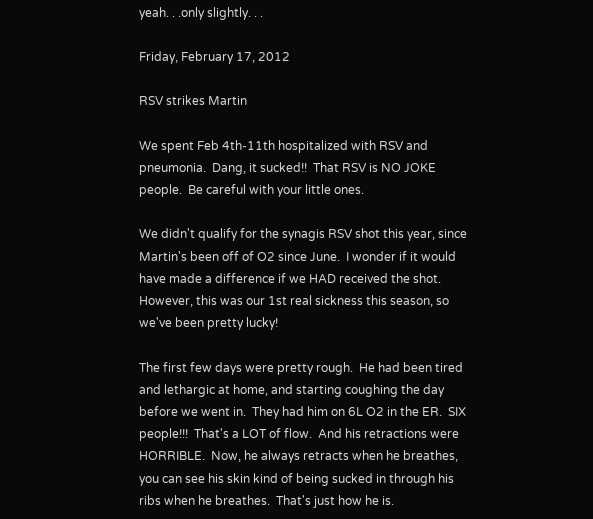yeah. . .only slightly. . .

Friday, February 17, 2012

RSV strikes Martin

We spent Feb 4th-11th hospitalized with RSV and pneumonia.  Dang, it sucked!!  That RSV is NO JOKE people.  Be careful with your little ones.

We didn't qualify for the synagis RSV shot this year, since Martin's been off of O2 since June.  I wonder if it would have made a difference if we HAD received the shot.  However, this was our 1st real sickness this season, so we've been pretty lucky!

The first few days were pretty rough.  He had been tired and lethargic at home, and starting coughing the day before we went in.  They had him on 6L O2 in the ER.  SIX people!!!  That's a LOT of flow.  And his retractions were HORRIBLE.  Now, he always retracts when he breathes, you can see his skin kind of being sucked in through his ribs when he breathes.  That's just how he is.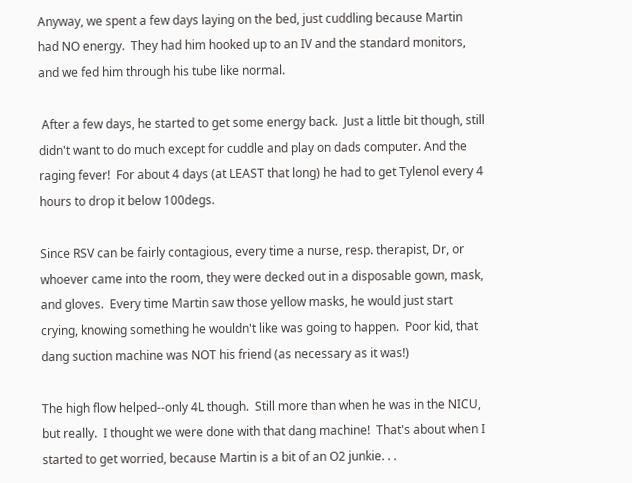Anyway, we spent a few days laying on the bed, just cuddling because Martin had NO energy.  They had him hooked up to an IV and the standard monitors, and we fed him through his tube like normal.

 After a few days, he started to get some energy back.  Just a little bit though, still didn't want to do much except for cuddle and play on dads computer. And the raging fever!  For about 4 days (at LEAST that long) he had to get Tylenol every 4 hours to drop it below 100degs.

Since RSV can be fairly contagious, every time a nurse, resp. therapist, Dr, or whoever came into the room, they were decked out in a disposable gown, mask, and gloves.  Every time Martin saw those yellow masks, he would just start crying, knowing something he wouldn't like was going to happen.  Poor kid, that dang suction machine was NOT his friend (as necessary as it was!)

The high flow helped--only 4L though.  Still more than when he was in the NICU, but really.  I thought we were done with that dang machine!  That's about when I started to get worried, because Martin is a bit of an O2 junkie. . .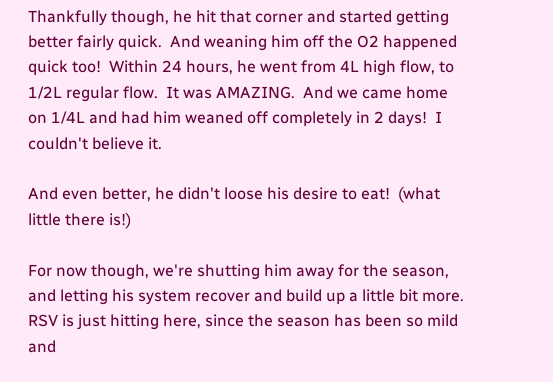Thankfully though, he hit that corner and started getting better fairly quick.  And weaning him off the O2 happened quick too!  Within 24 hours, he went from 4L high flow, to 1/2L regular flow.  It was AMAZING.  And we came home on 1/4L and had him weaned off completely in 2 days!  I couldn't believe it.

And even better, he didn't loose his desire to eat!  (what little there is!)

For now though, we're shutting him away for the season, and letting his system recover and build up a little bit more.  RSV is just hitting here, since the season has been so mild and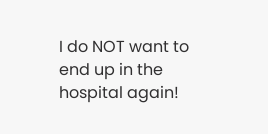I do NOT want to end up in the hospital again!